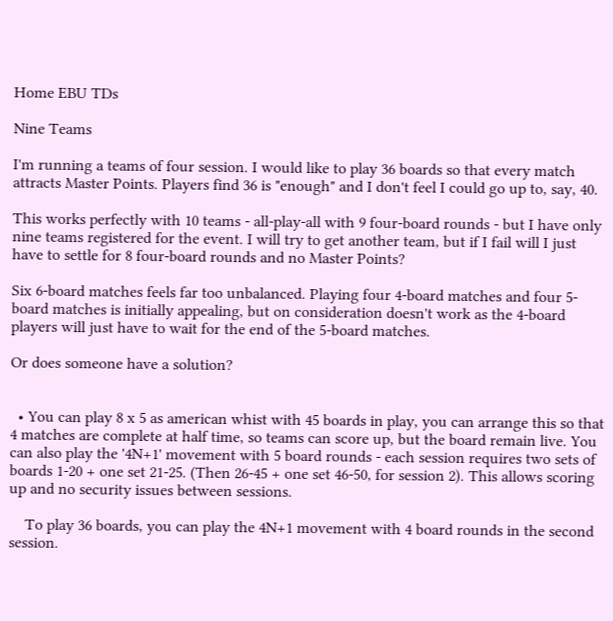Home EBU TDs

Nine Teams

I'm running a teams of four session. I would like to play 36 boards so that every match attracts Master Points. Players find 36 is "enough" and I don't feel I could go up to, say, 40.

This works perfectly with 10 teams - all-play-all with 9 four-board rounds - but I have only nine teams registered for the event. I will try to get another team, but if I fail will I just have to settle for 8 four-board rounds and no Master Points?

Six 6-board matches feels far too unbalanced. Playing four 4-board matches and four 5-board matches is initially appealing, but on consideration doesn't work as the 4-board players will just have to wait for the end of the 5-board matches.

Or does someone have a solution?


  • You can play 8 x 5 as american whist with 45 boards in play, you can arrange this so that 4 matches are complete at half time, so teams can score up, but the board remain live. You can also play the '4N+1' movement with 5 board rounds - each session requires two sets of boards 1-20 + one set 21-25. (Then 26-45 + one set 46-50, for session 2). This allows scoring up and no security issues between sessions.

    To play 36 boards, you can play the 4N+1 movement with 4 board rounds in the second session.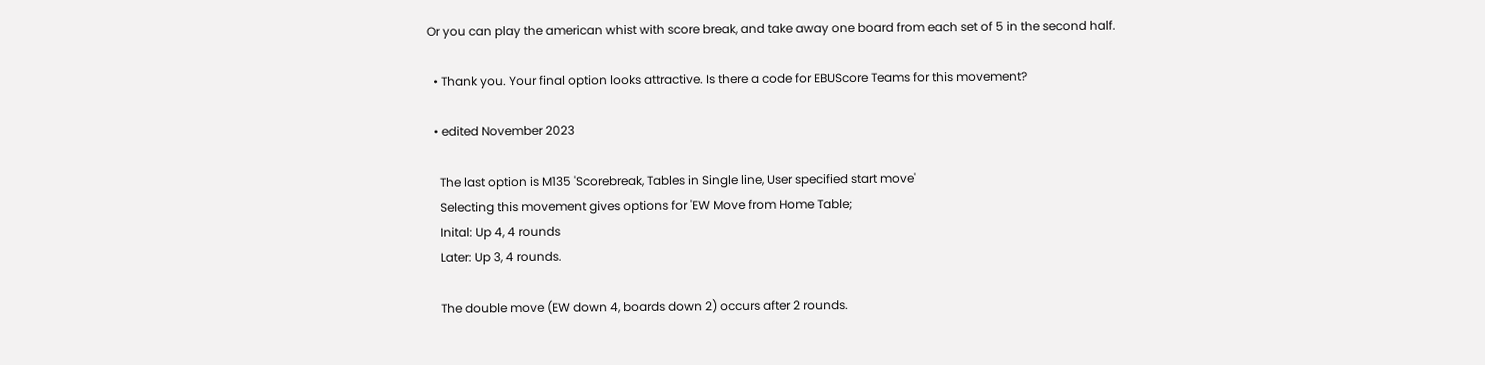Or you can play the american whist with score break, and take away one board from each set of 5 in the second half.

  • Thank you. Your final option looks attractive. Is there a code for EBUScore Teams for this movement?

  • edited November 2023

    The last option is M135 'Scorebreak, Tables in Single line, User specified start move'
    Selecting this movement gives options for 'EW Move from Home Table;
    Inital: Up 4, 4 rounds
    Later: Up 3, 4 rounds.

    The double move (EW down 4, boards down 2) occurs after 2 rounds.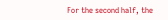For the second half, the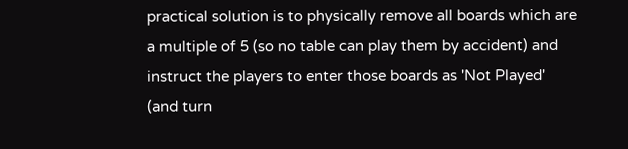practical solution is to physically remove all boards which are a multiple of 5 (so no table can play them by accident) and instruct the players to enter those boards as 'Not Played' (and turn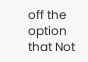off the option that Not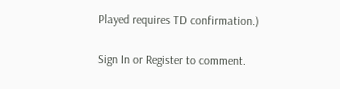Played requires TD confirmation.)

Sign In or Register to comment.